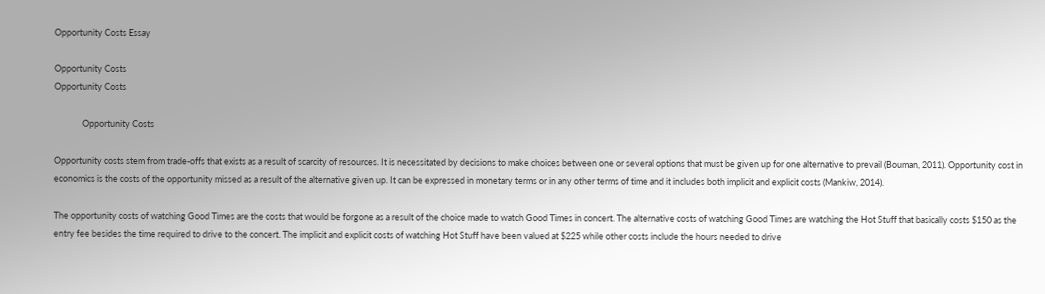Opportunity Costs Essay

Opportunity Costs
Opportunity Costs

              Opportunity Costs

Opportunity costs stem from trade-offs that exists as a result of scarcity of resources. It is necessitated by decisions to make choices between one or several options that must be given up for one alternative to prevail (Bouman, 2011). Opportunity cost in economics is the costs of the opportunity missed as a result of the alternative given up. It can be expressed in monetary terms or in any other terms of time and it includes both implicit and explicit costs (Mankiw, 2014).

The opportunity costs of watching Good Times are the costs that would be forgone as a result of the choice made to watch Good Times in concert. The alternative costs of watching Good Times are watching the Hot Stuff that basically costs $150 as the entry fee besides the time required to drive to the concert. The implicit and explicit costs of watching Hot Stuff have been valued at $225 while other costs include the hours needed to drive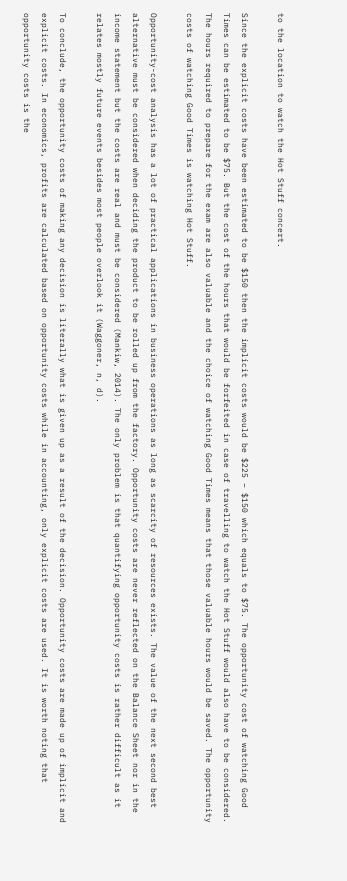to the location to watch the Hot Stuff concert.

Since the explicit costs have been estimated to be $150 then the implicit costs would be $225 – $150 which equals to $75. The opportunity cost of watching Good Times can be estimated to be $75. But the cost of the hours that would be forfeited in case of travelling to watch the Hot Stuff would also have to be considered. The hours required to prepare for the exam are also valuable and the choice of watching Good Times means that those valuable hours would be saved. The opportunity costs of watching Good Times is watching Hot Stuff.

Opportunity-cost analysis has a lot of practical applications in business operations as long as scarcity of resources exists. The value of the next second best alternative must be considered when deciding the product to be rolled up from the factory. Opportunity costs are never reflected on the Balance Sheet nor in the income statement but the costs are real and must be considered (Mankiw, 2014). The only problem is that quantifying opportunity costs is rather difficult as it relates mostly future events besides most people overlook it (Waggoner, n, d).

To conclude, the opportunity costs of making any decision is literally what is given up as a result of the decision. Opportunity costs are made up of implicit and explicit costs. In economics, profits are calculated based on opportunity costs while in accounting, only explicit costs are used. It is worth noting that opportunity costs is the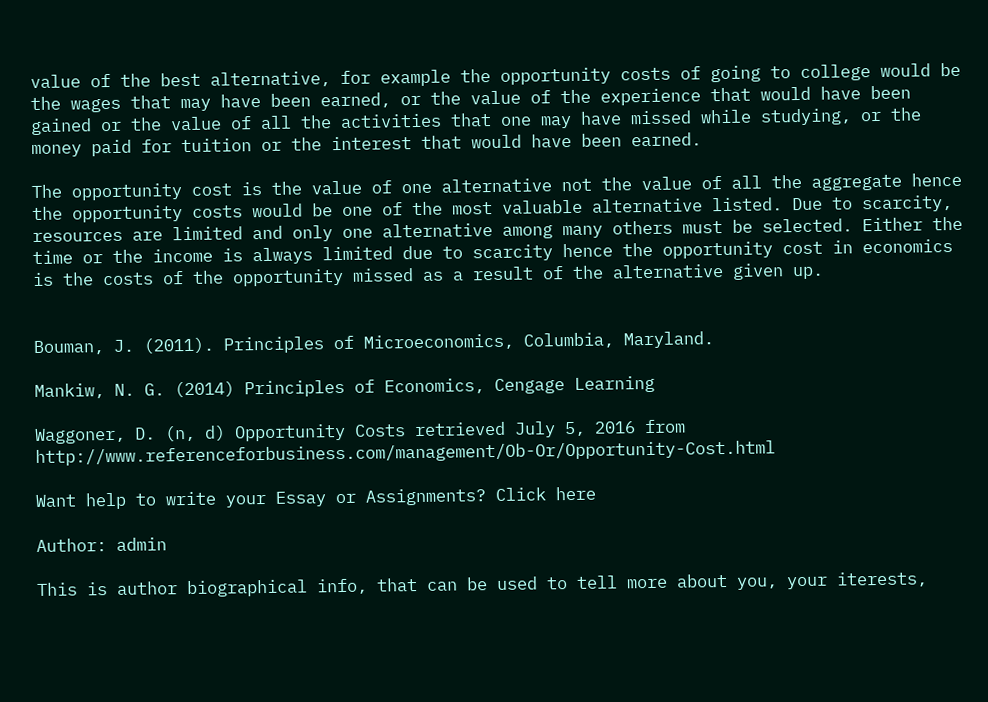value of the best alternative, for example the opportunity costs of going to college would be the wages that may have been earned, or the value of the experience that would have been gained or the value of all the activities that one may have missed while studying, or the money paid for tuition or the interest that would have been earned.

The opportunity cost is the value of one alternative not the value of all the aggregate hence the opportunity costs would be one of the most valuable alternative listed. Due to scarcity, resources are limited and only one alternative among many others must be selected. Either the time or the income is always limited due to scarcity hence the opportunity cost in economics is the costs of the opportunity missed as a result of the alternative given up.


Bouman, J. (2011). Principles of Microeconomics, Columbia, Maryland.

Mankiw, N. G. (2014) Principles of Economics, Cengage Learning

Waggoner, D. (n, d) Opportunity Costs retrieved July 5, 2016 from http://www.referenceforbusiness.com/management/Ob-Or/Opportunity-Cost.html

Want help to write your Essay or Assignments? Click here

Author: admin

This is author biographical info, that can be used to tell more about you, your iterests,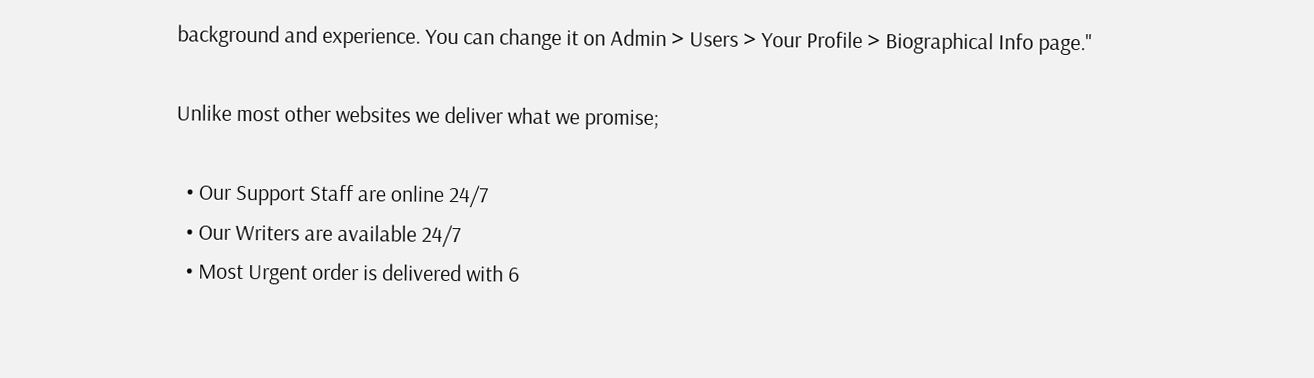background and experience. You can change it on Admin > Users > Your Profile > Biographical Info page."

Unlike most other websites we deliver what we promise;

  • Our Support Staff are online 24/7
  • Our Writers are available 24/7
  • Most Urgent order is delivered with 6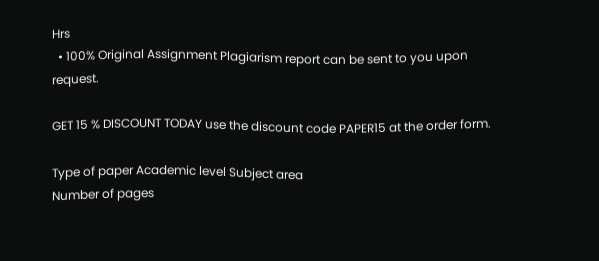Hrs
  • 100% Original Assignment Plagiarism report can be sent to you upon request.

GET 15 % DISCOUNT TODAY use the discount code PAPER15 at the order form.

Type of paper Academic level Subject area
Number of pages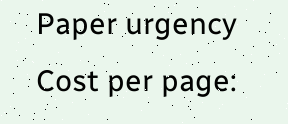Paper urgency Cost per page: